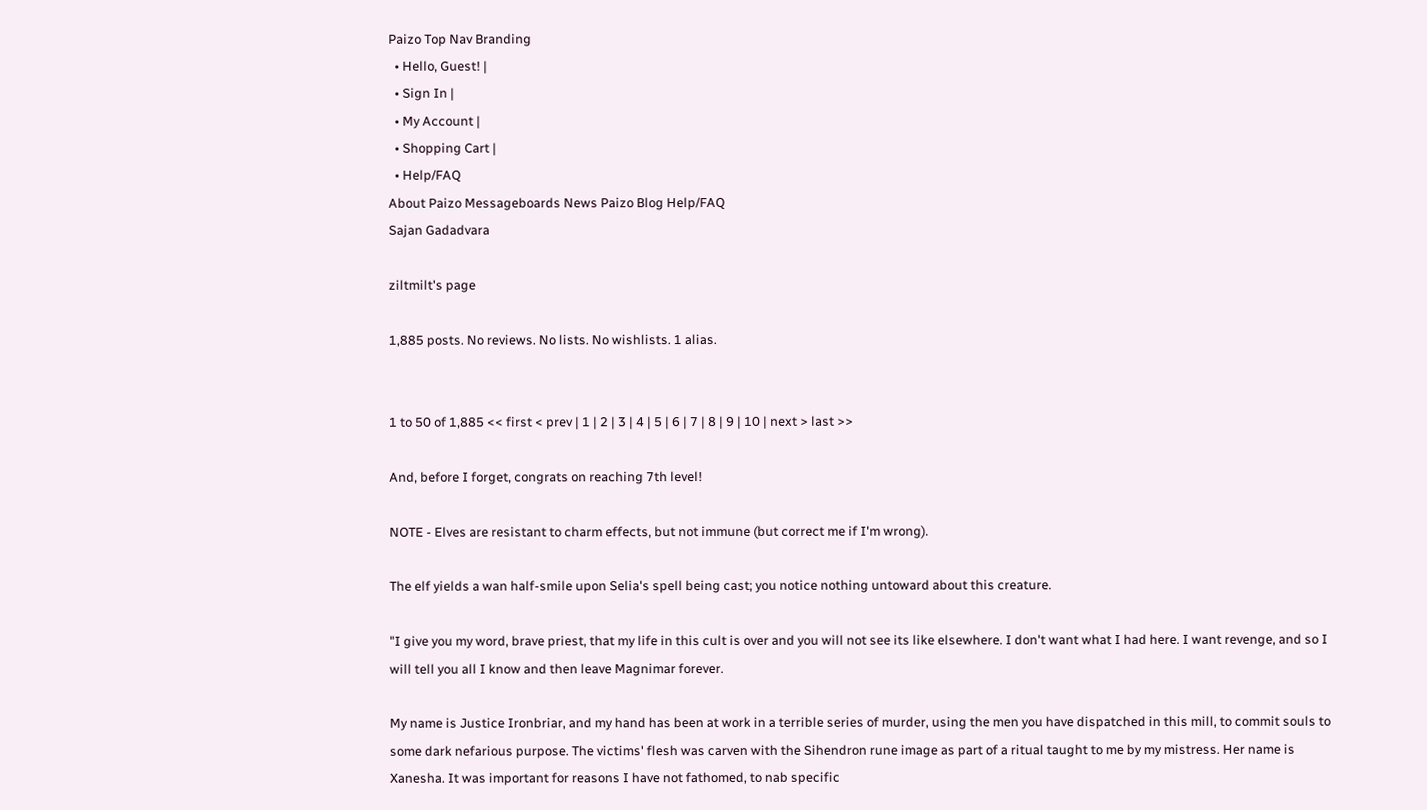Paizo Top Nav Branding
  • Hello, Guest! |
  • Sign In |
  • My Account |
  • Shopping Cart |
  • Help/FAQ
About Paizo Messageboards News Paizo Blog Help/FAQ
Sajan Gadadvara

ziltmilt's page

1,885 posts. No reviews. No lists. No wishlists. 1 alias.


1 to 50 of 1,885 << first < prev | 1 | 2 | 3 | 4 | 5 | 6 | 7 | 8 | 9 | 10 | next > last >>

And, before I forget, congrats on reaching 7th level!

NOTE - Elves are resistant to charm effects, but not immune (but correct me if I'm wrong).

The elf yields a wan half-smile upon Selia's spell being cast; you notice nothing untoward about this creature.

"I give you my word, brave priest, that my life in this cult is over and you will not see its like elsewhere. I don't want what I had here. I want revenge, and so I will tell you all I know and then leave Magnimar forever.

My name is Justice Ironbriar, and my hand has been at work in a terrible series of murder, using the men you have dispatched in this mill, to commit souls to some dark nefarious purpose. The victims' flesh was carven with the Sihendron rune image as part of a ritual taught to me by my mistress. Her name is Xanesha. It was important for reasons I have not fathomed, to nab specific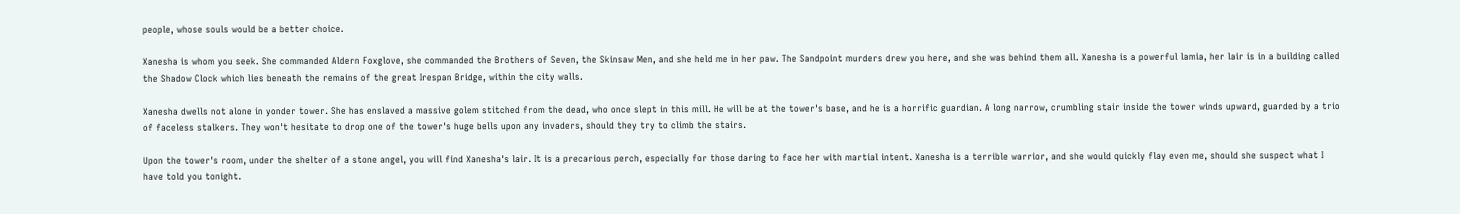people, whose souls would be a better choice.

Xanesha is whom you seek. She commanded Aldern Foxglove, she commanded the Brothers of Seven, the Skinsaw Men, and she held me in her paw. The Sandpoint murders drew you here, and she was behind them all. Xanesha is a powerful lamia, her lair is in a building called the Shadow Clock which lies beneath the remains of the great Irespan Bridge, within the city walls.

Xanesha dwells not alone in yonder tower. She has enslaved a massive golem stitched from the dead, who once slept in this mill. He will be at the tower's base, and he is a horrific guardian. A long narrow, crumbling stair inside the tower winds upward, guarded by a trio of faceless stalkers. They won't hesitate to drop one of the tower's huge bells upon any invaders, should they try to climb the stairs.

Upon the tower's room, under the shelter of a stone angel, you will find Xanesha's lair. It is a precarious perch, especially for those daring to face her with martial intent. Xanesha is a terrible warrior, and she would quickly flay even me, should she suspect what I have told you tonight.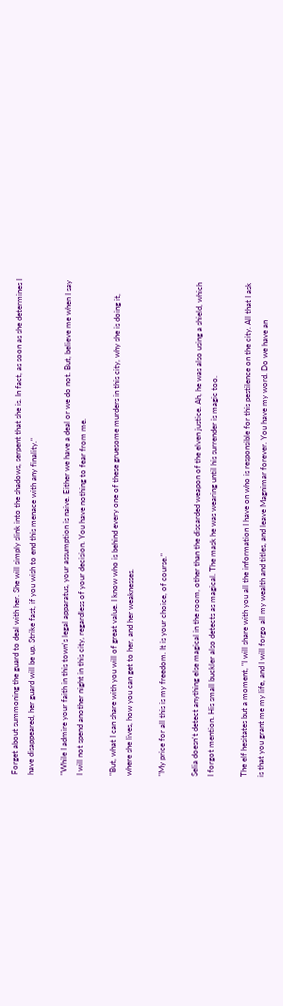Forget about summoning the guard to deal with her. She will simply slink into the shadows, serpent that she is. In fact, as soon as she determines I have disappeared, her guard will be up. Strike fast, if you wish to end this menace with any finality."

"While I admire your faith in this town's legal apparatus, your assumption is naive. Either we have a deal or we do not. But, believe me when I say I will not spend another night in this city, regardless of your decision. You have nothing to fear from me.

"But, what I can share with you will of great value. I know who is behind every one of these gruesome murders in this city, why she is doing it, where she lives, how you can get to her, and her weaknesses.

"My price for all this is my freedom. It is your choice, of course."

Selia doesn't detect anything else magical in the room, other than the discarded weapon of the elven justice. Ah, he was also using a shield, which I forgot mention. His small buckler also detects as magical. The mask he was wearing until his surrender is magic too.

The elf hesitates but a moment, "I will share with you all the information I have on who is responsible for this pestilence on the city. All that I ask is that you grant me my life, and I will forgo all my wealth and titles, and leave Magnimar forever. You have my word. Do we have an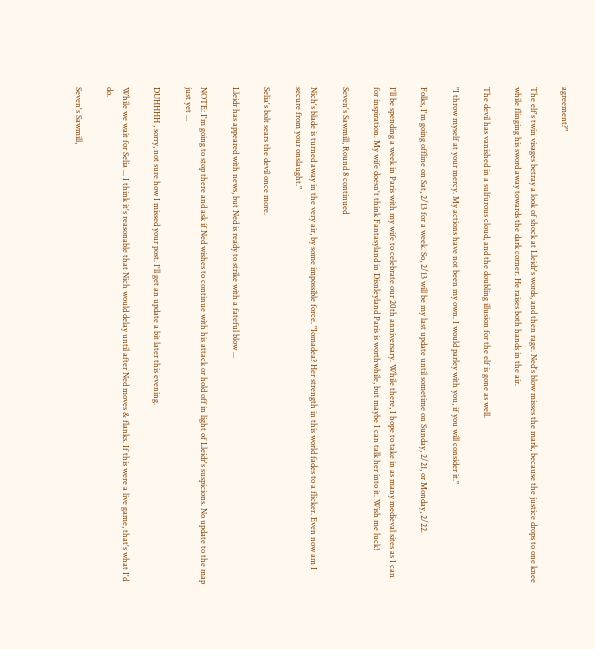agreement?"

The elf's twin visages betray a look of shock at Lleidr's words, and then rage. Ned's blow misses the mark, because the justice drops to one knee while flinging his sword away towards the dark corner. He raises both hands in the air.

The devil has vanished in a sulfurous cloud, and the doubling illusion for the elf is gone as well.

"I throw myself at your mercy. My actions have not been my own. I would parley with you, if you will consider it."

Folks, I'm going offline on Sat, 2/13 for a week. So, 2/13 will be my last update until sometime on Sunday, 2/21, or Monday, 2/22.

I'll be spending a week in Paris with my wife to celebrate our 20th anniversary. While there, I hope to take in as many medieval sites as I can for inspiration. My wife doesn't think Fantasyland in Disnleyland Paris is worthwhile, but maybe I can talk her into it. Wish me luck!

Seven's Sawmill, Round 8 continued

Nich's blade is turned away in the very air, by some impossible force. "Iomadea? Her strength in this world fades to a flicker. Even now am I secure from your onslaught."

Selia's bolt sears the devil once more.

Lleidr has appeared with news, but Ned is ready to strike with a fateful blow ...

NOTE: I'm going to stop there and ask if Ned wishes to continue with his attack or hold off in light of Lleidr's suspicions. No update to the map just yet ...

DUHHHH , sorry, not sure how I missed your post. I'll get an update a bit later this evening.

While we wait for Selia ... I think it's reasonable that Nich would delay until after Ned moves & flanks. If this were a live game, that's what I'd do.

Seven's Sawmill,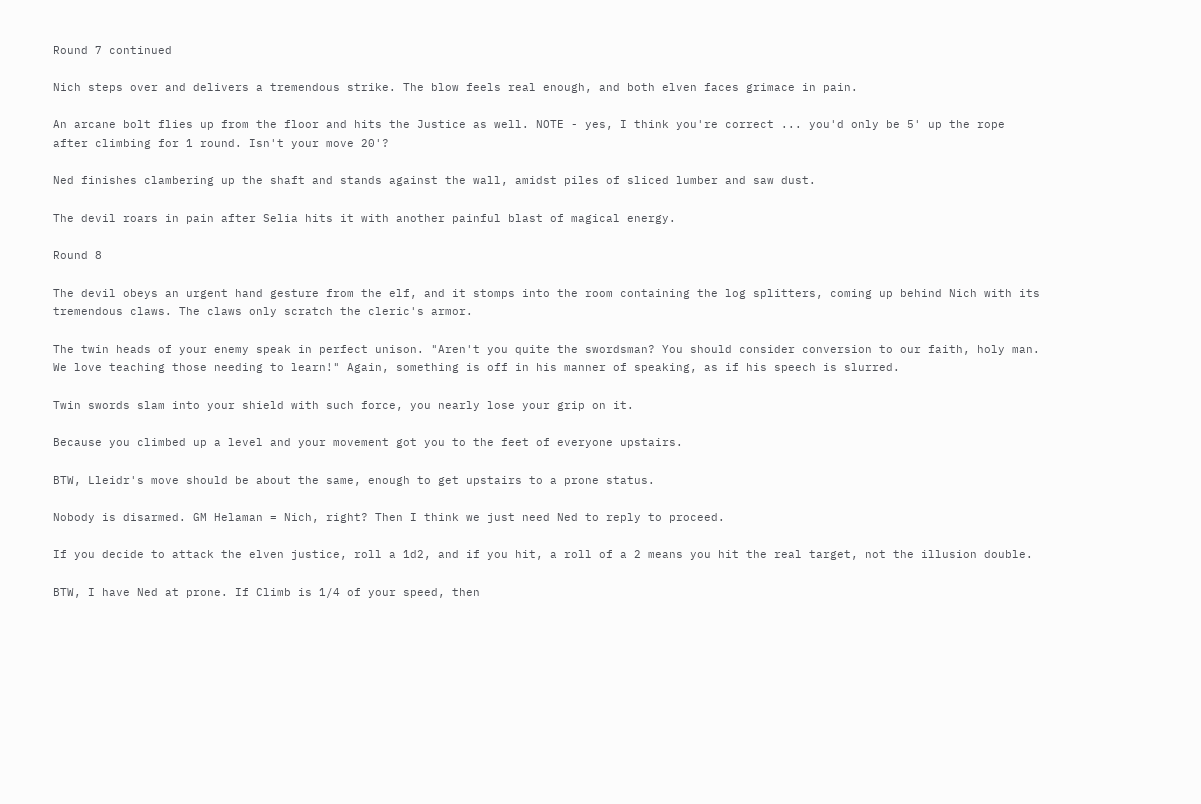Round 7 continued

Nich steps over and delivers a tremendous strike. The blow feels real enough, and both elven faces grimace in pain.

An arcane bolt flies up from the floor and hits the Justice as well. NOTE - yes, I think you're correct ... you'd only be 5' up the rope after climbing for 1 round. Isn't your move 20'?

Ned finishes clambering up the shaft and stands against the wall, amidst piles of sliced lumber and saw dust.

The devil roars in pain after Selia hits it with another painful blast of magical energy.

Round 8

The devil obeys an urgent hand gesture from the elf, and it stomps into the room containing the log splitters, coming up behind Nich with its tremendous claws. The claws only scratch the cleric's armor.

The twin heads of your enemy speak in perfect unison. "Aren't you quite the swordsman? You should consider conversion to our faith, holy man. We love teaching those needing to learn!" Again, something is off in his manner of speaking, as if his speech is slurred.

Twin swords slam into your shield with such force, you nearly lose your grip on it.

Because you climbed up a level and your movement got you to the feet of everyone upstairs.

BTW, Lleidr's move should be about the same, enough to get upstairs to a prone status.

Nobody is disarmed. GM Helaman = Nich, right? Then I think we just need Ned to reply to proceed.

If you decide to attack the elven justice, roll a 1d2, and if you hit, a roll of a 2 means you hit the real target, not the illusion double.

BTW, I have Ned at prone. If Climb is 1/4 of your speed, then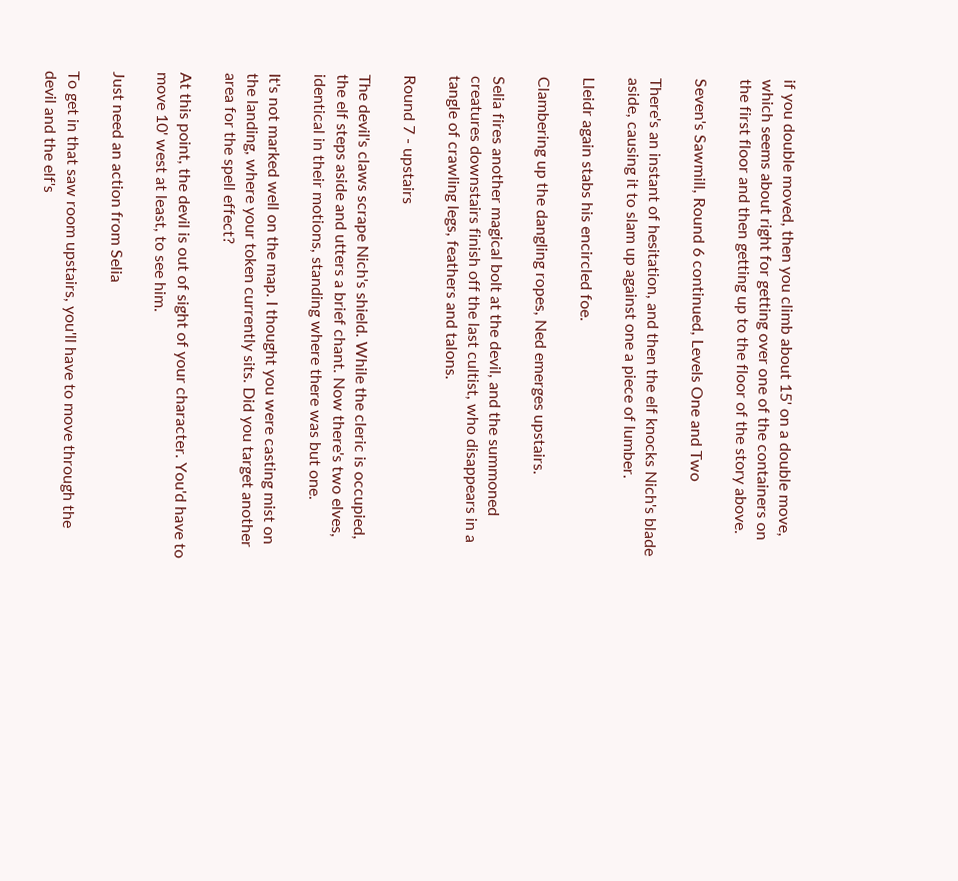if you double moved, then you climb about 15' on a double move, which seems about right for getting over one of the containers on the first floor and then getting up to the floor of the story above.

Seven's Sawmill, Round 6 continued, Levels One and Two

There's an instant of hesitation, and then the elf knocks Nich's blade aside, causing it to slam up against one a piece of lumber.

Lleidr again stabs his encircled foe.

Clambering up the dangling ropes, Ned emerges upstairs.

Selia fires another magical bolt at the devil, and the summoned creatures downstairs finish off the last cultist, who disappears in a tangle of crawling legs, feathers and talons.

Round 7 - upstairs

The devil's claws scrape Nich's shield. While the cleric is occupied, the elf steps aside and utters a brief chant. Now there's two elves, identical in their motions, standing where there was but one.

It's not marked well on the map. I thought you were casting mist on the landing, where your token currently sits. Did you target another area for the spell effect?

At this point, the devil is out of sight of your character. You'd have to move 10' west at least, to see him.

Just need an action from Selia

To get in that saw room upstairs, you'll have to move through the devil and the elf's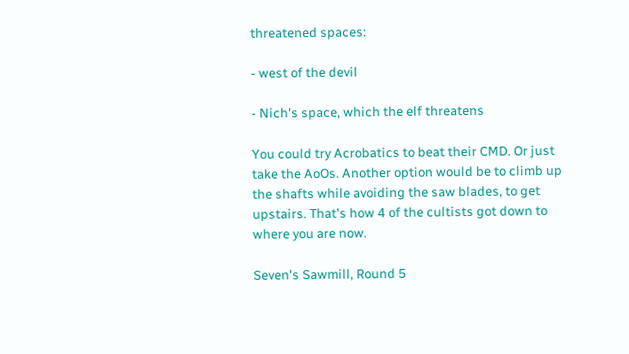threatened spaces:

- west of the devil

- Nich's space, which the elf threatens

You could try Acrobatics to beat their CMD. Or just take the AoOs. Another option would be to climb up the shafts while avoiding the saw blades, to get upstairs. That's how 4 of the cultists got down to where you are now.

Seven's Sawmill, Round 5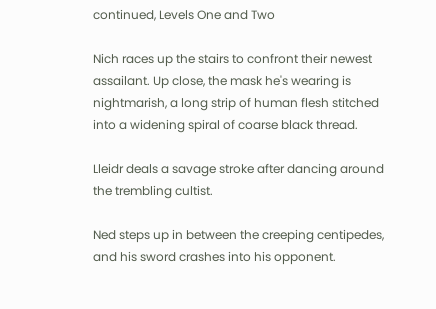continued, Levels One and Two

Nich races up the stairs to confront their newest assailant. Up close, the mask he's wearing is nightmarish, a long strip of human flesh stitched into a widening spiral of coarse black thread.

Lleidr deals a savage stroke after dancing around the trembling cultist.

Ned steps up in between the creeping centipedes, and his sword crashes into his opponent.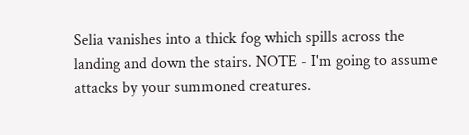Selia vanishes into a thick fog which spills across the landing and down the stairs. NOTE - I'm going to assume attacks by your summoned creatures.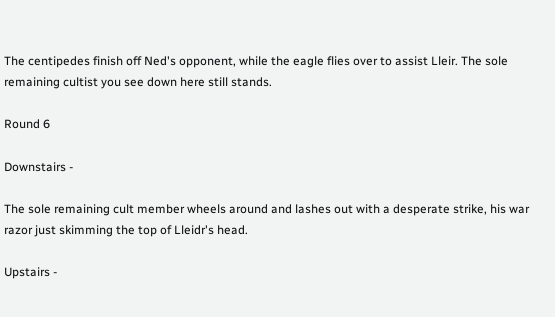The centipedes finish off Ned's opponent, while the eagle flies over to assist Lleir. The sole remaining cultist you see down here still stands.

Round 6

Downstairs -

The sole remaining cult member wheels around and lashes out with a desperate strike, his war razor just skimming the top of Lleidr's head.

Upstairs -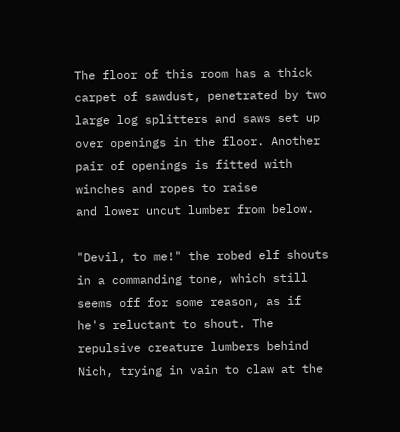The floor of this room has a thick carpet of sawdust, penetrated by two large log splitters and saws set up over openings in the floor. Another pair of openings is fitted with winches and ropes to raise
and lower uncut lumber from below.

"Devil, to me!" the robed elf shouts in a commanding tone, which still seems off for some reason, as if he's reluctant to shout. The repulsive creature lumbers behind Nich, trying in vain to claw at the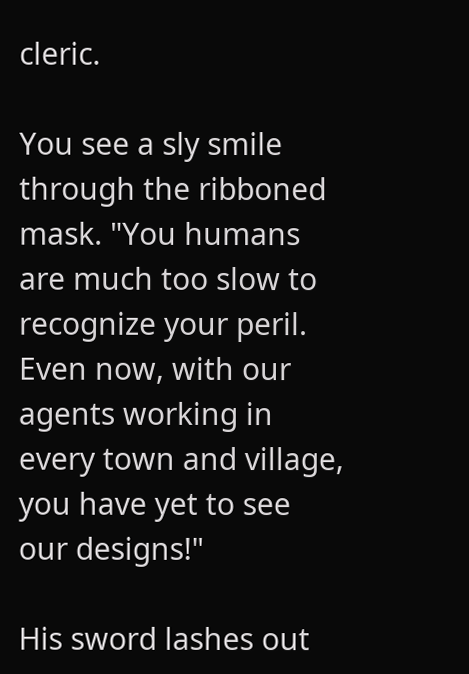cleric.

You see a sly smile through the ribboned mask. "You humans are much too slow to recognize your peril. Even now, with our agents working in every town and village, you have yet to see our designs!"

His sword lashes out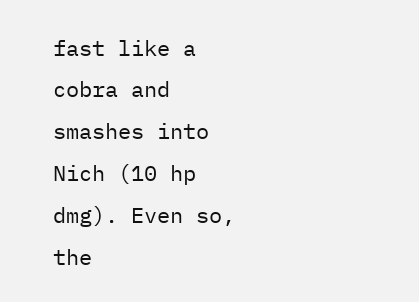fast like a cobra and smashes into Nich (10 hp dmg). Even so, the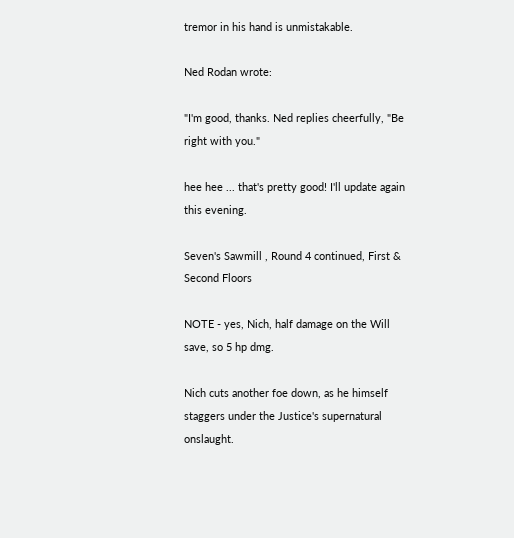tremor in his hand is unmistakable.

Ned Rodan wrote:

"I'm good, thanks. Ned replies cheerfully, "Be right with you."

hee hee ... that's pretty good! I'll update again this evening.

Seven's Sawmill , Round 4 continued, First & Second Floors

NOTE - yes, Nich, half damage on the Will save, so 5 hp dmg.

Nich cuts another foe down, as he himself staggers under the Justice's supernatural onslaught.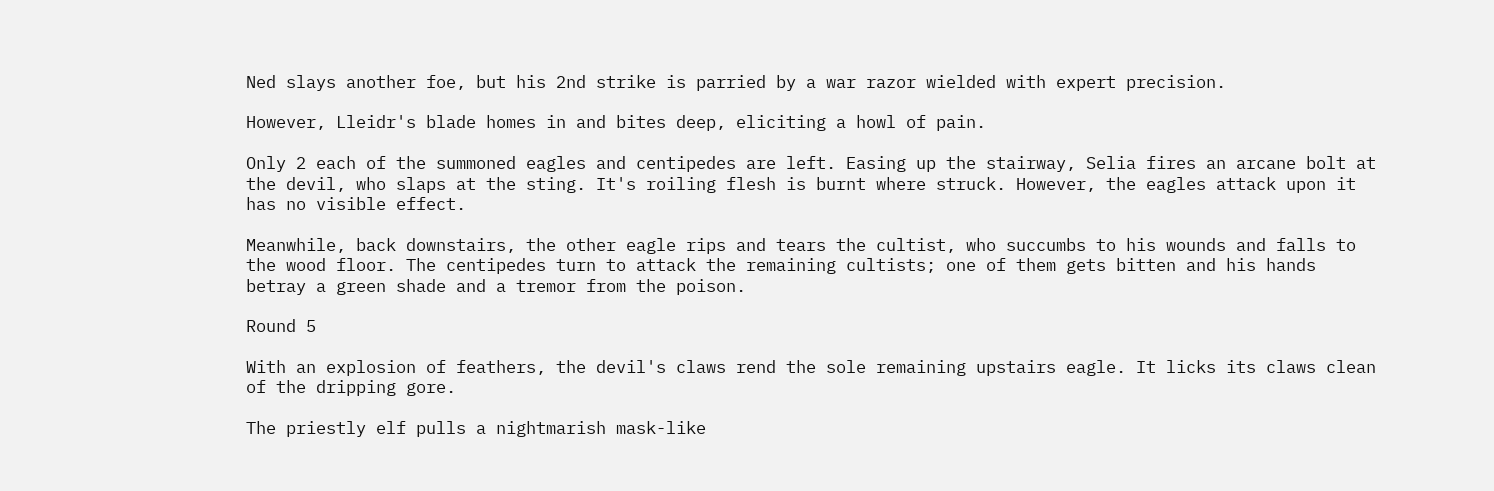Ned slays another foe, but his 2nd strike is parried by a war razor wielded with expert precision.

However, Lleidr's blade homes in and bites deep, eliciting a howl of pain.

Only 2 each of the summoned eagles and centipedes are left. Easing up the stairway, Selia fires an arcane bolt at the devil, who slaps at the sting. It's roiling flesh is burnt where struck. However, the eagles attack upon it has no visible effect.

Meanwhile, back downstairs, the other eagle rips and tears the cultist, who succumbs to his wounds and falls to the wood floor. The centipedes turn to attack the remaining cultists; one of them gets bitten and his hands betray a green shade and a tremor from the poison.

Round 5

With an explosion of feathers, the devil's claws rend the sole remaining upstairs eagle. It licks its claws clean of the dripping gore.

The priestly elf pulls a nightmarish mask-like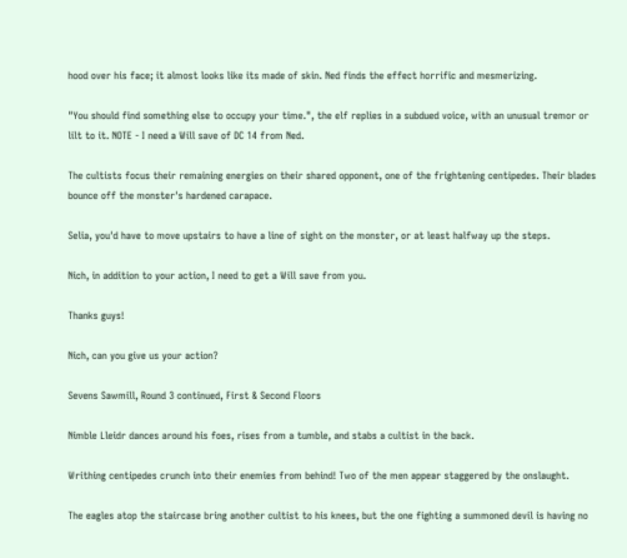hood over his face; it almost looks like its made of skin. Ned finds the effect horrific and mesmerizing.

"You should find something else to occupy your time.", the elf replies in a subdued voice, with an unusual tremor or lilt to it. NOTE - I need a Will save of DC 14 from Ned.

The cultists focus their remaining energies on their shared opponent, one of the frightening centipedes. Their blades bounce off the monster's hardened carapace.

Selia, you'd have to move upstairs to have a line of sight on the monster, or at least halfway up the steps.

Nich, in addition to your action, I need to get a Will save from you.

Thanks guys!

Nich, can you give us your action?

Sevens Sawmill, Round 3 continued, First & Second Floors

Nimble Lleidr dances around his foes, rises from a tumble, and stabs a cultist in the back.

Writhing centipedes crunch into their enemies from behind! Two of the men appear staggered by the onslaught.

The eagles atop the staircase bring another cultist to his knees, but the one fighting a summoned devil is having no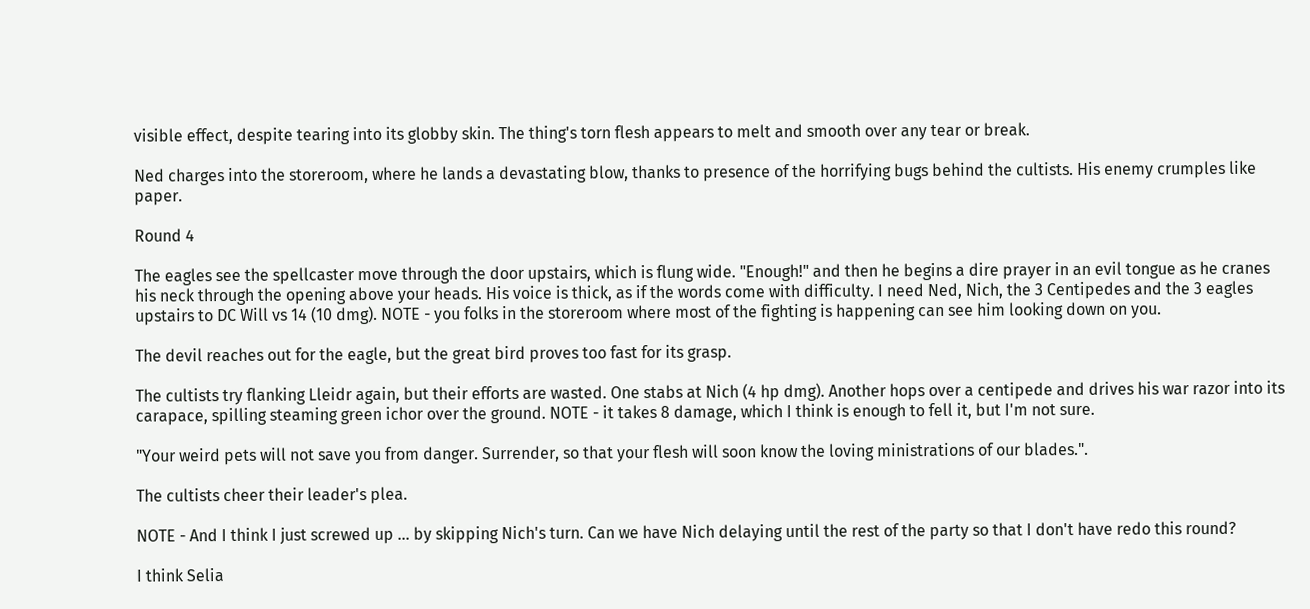visible effect, despite tearing into its globby skin. The thing's torn flesh appears to melt and smooth over any tear or break.

Ned charges into the storeroom, where he lands a devastating blow, thanks to presence of the horrifying bugs behind the cultists. His enemy crumples like paper.

Round 4

The eagles see the spellcaster move through the door upstairs, which is flung wide. "Enough!" and then he begins a dire prayer in an evil tongue as he cranes his neck through the opening above your heads. His voice is thick, as if the words come with difficulty. I need Ned, Nich, the 3 Centipedes and the 3 eagles upstairs to DC Will vs 14 (10 dmg). NOTE - you folks in the storeroom where most of the fighting is happening can see him looking down on you.

The devil reaches out for the eagle, but the great bird proves too fast for its grasp.

The cultists try flanking Lleidr again, but their efforts are wasted. One stabs at Nich (4 hp dmg). Another hops over a centipede and drives his war razor into its carapace, spilling steaming green ichor over the ground. NOTE - it takes 8 damage, which I think is enough to fell it, but I'm not sure.

"Your weird pets will not save you from danger. Surrender, so that your flesh will soon know the loving ministrations of our blades.".

The cultists cheer their leader's plea.

NOTE - And I think I just screwed up ... by skipping Nich's turn. Can we have Nich delaying until the rest of the party so that I don't have redo this round?

I think Selia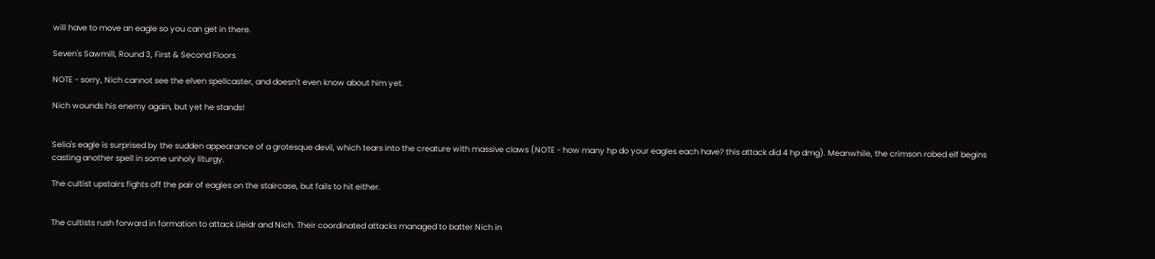will have to move an eagle so you can get in there.

Seven's Sawmill, Round 3, First & Second Floors

NOTE - sorry, Nich cannot see the elven spellcaster, and doesn't even know about him yet.

Nich wounds his enemy again, but yet he stands!


Selia's eagle is surprised by the sudden appearance of a grotesque devil, which tears into the creature with massive claws (NOTE - how many hp do your eagles each have? this attack did 4 hp dmg). Meanwhile, the crimson robed elf begins casting another spell in some unholy liturgy.

The cultist upstairs fights off the pair of eagles on the staircase, but fails to hit either.


The cultists rush forward in formation to attack Lleidr and Nich. Their coordinated attacks managed to batter Nich in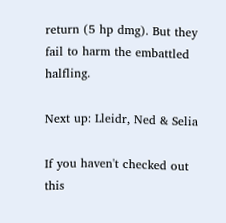return (5 hp dmg). But they fail to harm the embattled halfling.

Next up: Lleidr, Ned & Selia

If you haven't checked out this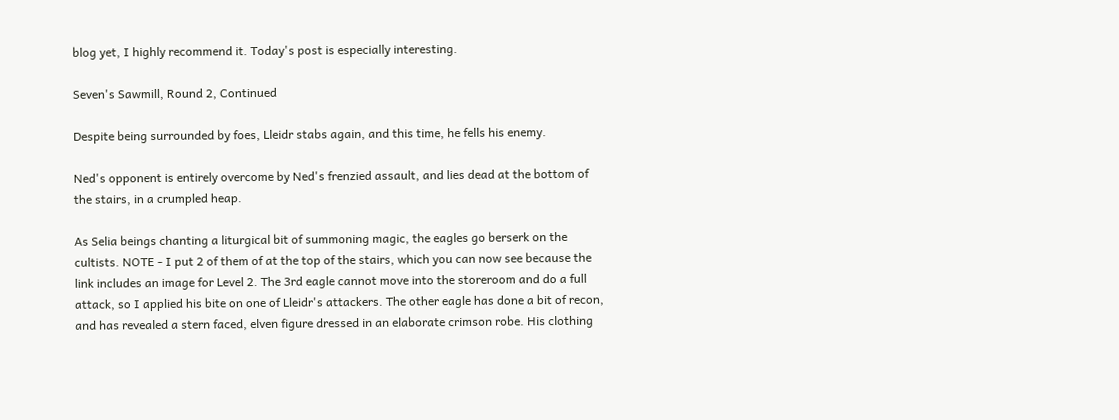blog yet, I highly recommend it. Today's post is especially interesting.

Seven's Sawmill, Round 2, Continued

Despite being surrounded by foes, Lleidr stabs again, and this time, he fells his enemy.

Ned's opponent is entirely overcome by Ned's frenzied assault, and lies dead at the bottom of the stairs, in a crumpled heap.

As Selia beings chanting a liturgical bit of summoning magic, the eagles go berserk on the cultists. NOTE - I put 2 of them of at the top of the stairs, which you can now see because the link includes an image for Level 2. The 3rd eagle cannot move into the storeroom and do a full attack, so I applied his bite on one of Lleidr's attackers. The other eagle has done a bit of recon, and has revealed a stern faced, elven figure dressed in an elaborate crimson robe. His clothing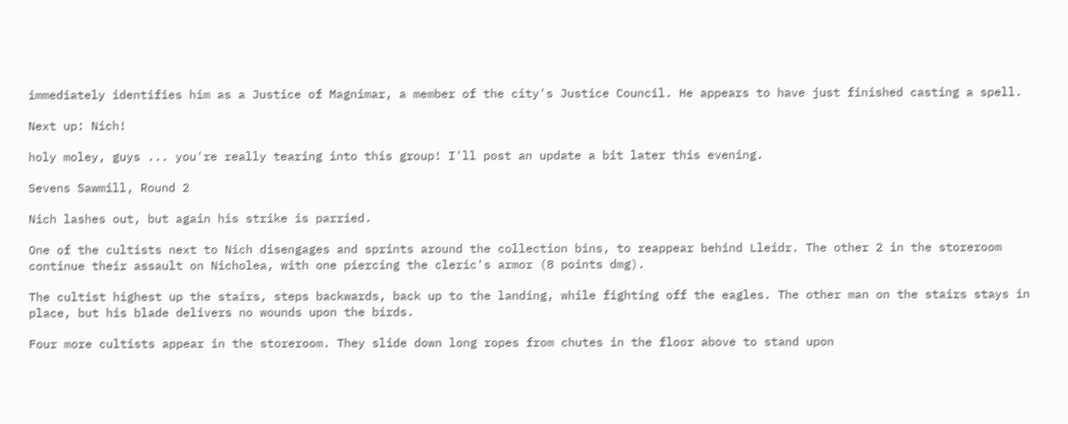immediately identifies him as a Justice of Magnimar, a member of the city's Justice Council. He appears to have just finished casting a spell.

Next up: Nich!

holy moley, guys ... you're really tearing into this group! I'll post an update a bit later this evening.

Sevens Sawmill, Round 2

Nich lashes out, but again his strike is parried.

One of the cultists next to Nich disengages and sprints around the collection bins, to reappear behind Lleidr. The other 2 in the storeroom continue their assault on Nicholea, with one piercing the cleric's armor (8 points dmg).

The cultist highest up the stairs, steps backwards, back up to the landing, while fighting off the eagles. The other man on the stairs stays in place, but his blade delivers no wounds upon the birds.

Four more cultists appear in the storeroom. They slide down long ropes from chutes in the floor above to stand upon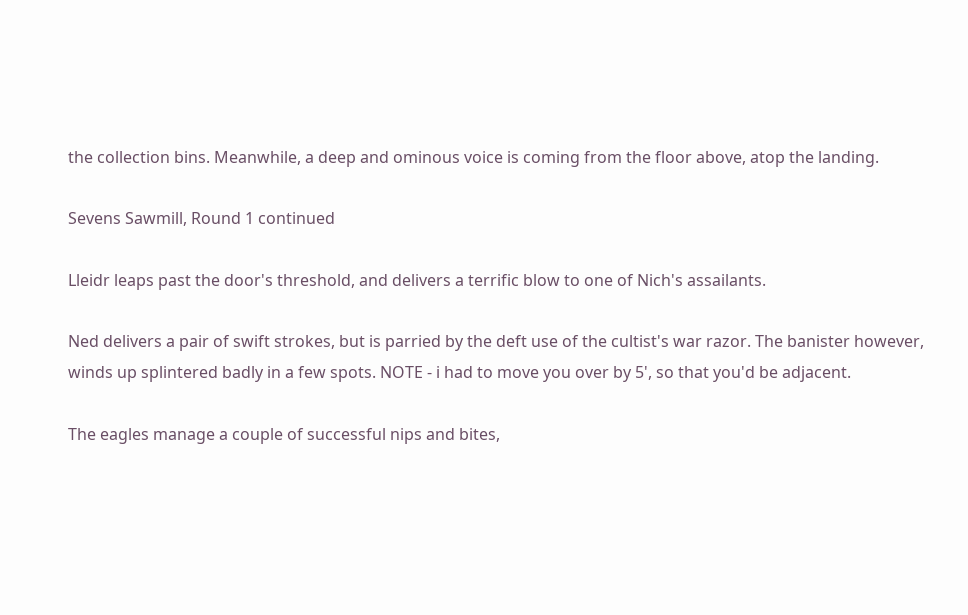the collection bins. Meanwhile, a deep and ominous voice is coming from the floor above, atop the landing.

Sevens Sawmill, Round 1 continued

Lleidr leaps past the door's threshold, and delivers a terrific blow to one of Nich's assailants.

Ned delivers a pair of swift strokes, but is parried by the deft use of the cultist's war razor. The banister however, winds up splintered badly in a few spots. NOTE - i had to move you over by 5', so that you'd be adjacent.

The eagles manage a couple of successful nips and bites,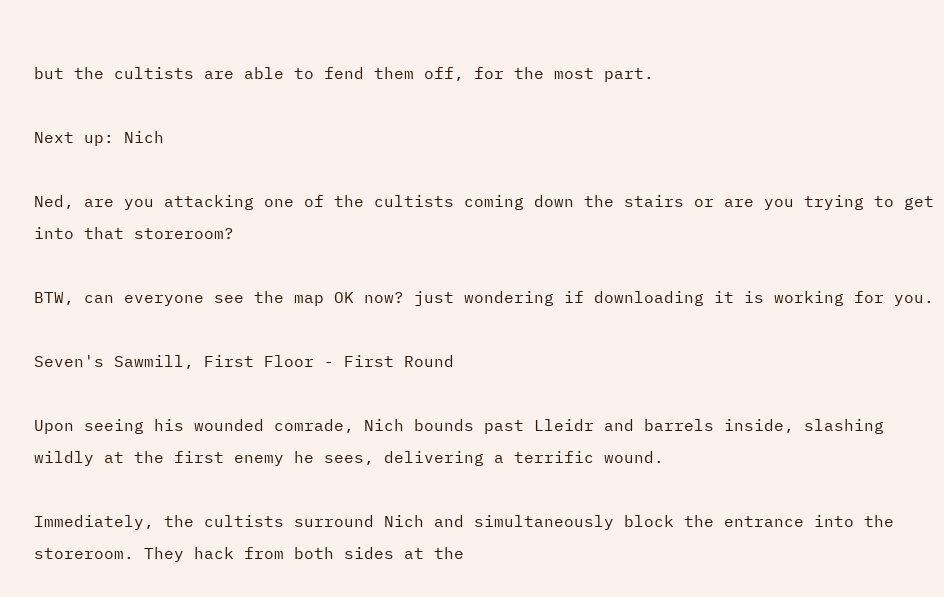but the cultists are able to fend them off, for the most part.

Next up: Nich

Ned, are you attacking one of the cultists coming down the stairs or are you trying to get into that storeroom?

BTW, can everyone see the map OK now? just wondering if downloading it is working for you.

Seven's Sawmill, First Floor - First Round

Upon seeing his wounded comrade, Nich bounds past Lleidr and barrels inside, slashing wildly at the first enemy he sees, delivering a terrific wound.

Immediately, the cultists surround Nich and simultaneously block the entrance into the storeroom. They hack from both sides at the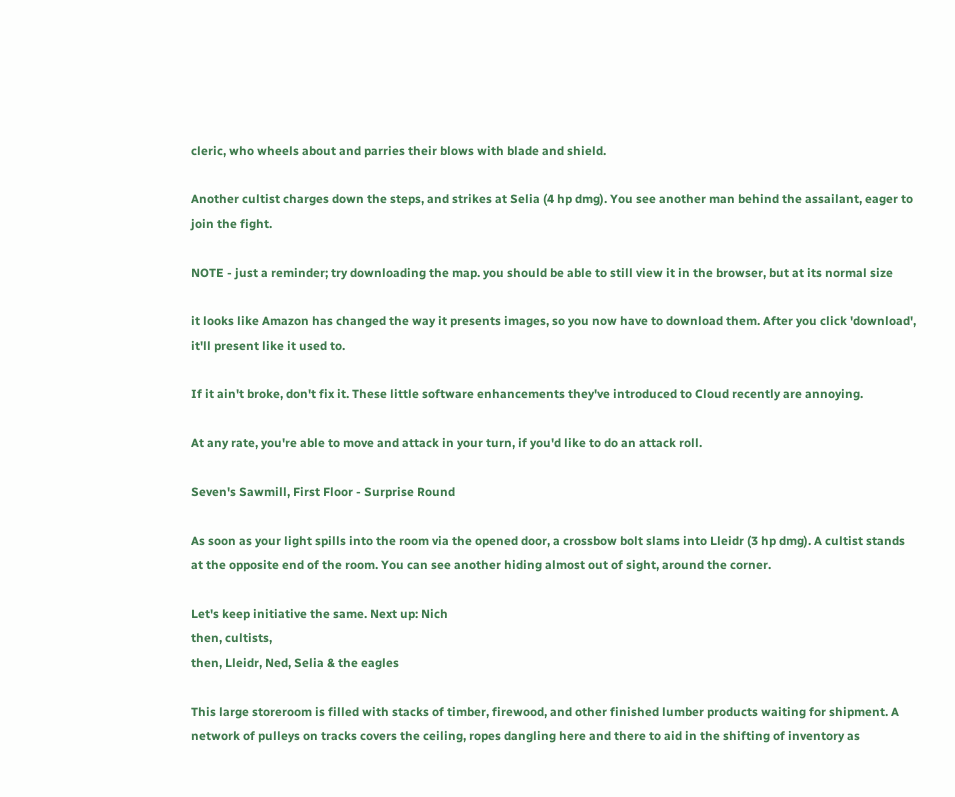cleric, who wheels about and parries their blows with blade and shield.

Another cultist charges down the steps, and strikes at Selia (4 hp dmg). You see another man behind the assailant, eager to join the fight.

NOTE - just a reminder; try downloading the map. you should be able to still view it in the browser, but at its normal size

it looks like Amazon has changed the way it presents images, so you now have to download them. After you click 'download', it'll present like it used to.

If it ain't broke, don't fix it. These little software enhancements they've introduced to Cloud recently are annoying.

At any rate, you're able to move and attack in your turn, if you'd like to do an attack roll.

Seven's Sawmill, First Floor - Surprise Round

As soon as your light spills into the room via the opened door, a crossbow bolt slams into Lleidr (3 hp dmg). A cultist stands at the opposite end of the room. You can see another hiding almost out of sight, around the corner.

Let's keep initiative the same. Next up: Nich
then, cultists,
then, Lleidr, Ned, Selia & the eagles

This large storeroom is filled with stacks of timber, firewood, and other finished lumber products waiting for shipment. A network of pulleys on tracks covers the ceiling, ropes dangling here and there to aid in the shifting of inventory as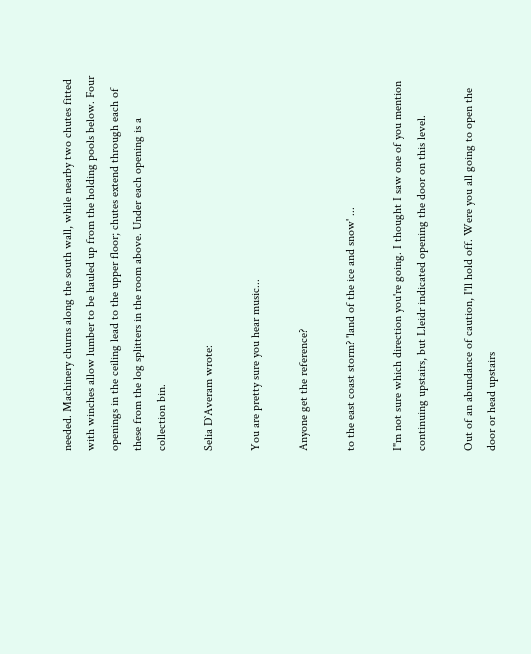needed. Machinery churns along the south wall, while nearby two chutes fitted with winches allow lumber to be hauled up from the holding pools below. Four openings in the ceiling lead to the upper floor; chutes extend through each of these from the log splitters in the room above. Under each opening is a collection bin.

Selia D`Averam wrote:

You are pretty sure you hear music...

Anyone get the reference?

to the east coast storm? 'land of the ice and snow' ...

I"m not sure which direction you're going. I thought I saw one of you mention continuing upstairs, but Lleidr indicated opening the door on this level.

Out of an abundance of caution, I'll hold off. Were you all going to open the door or head upstairs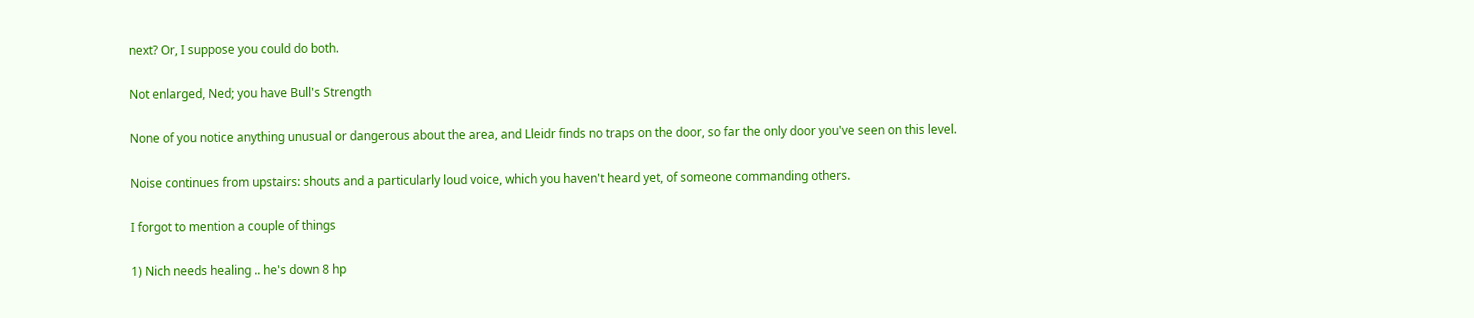next? Or, I suppose you could do both.

Not enlarged, Ned; you have Bull's Strength

None of you notice anything unusual or dangerous about the area, and Lleidr finds no traps on the door, so far the only door you've seen on this level.

Noise continues from upstairs: shouts and a particularly loud voice, which you haven't heard yet, of someone commanding others.

I forgot to mention a couple of things

1) Nich needs healing .. he's down 8 hp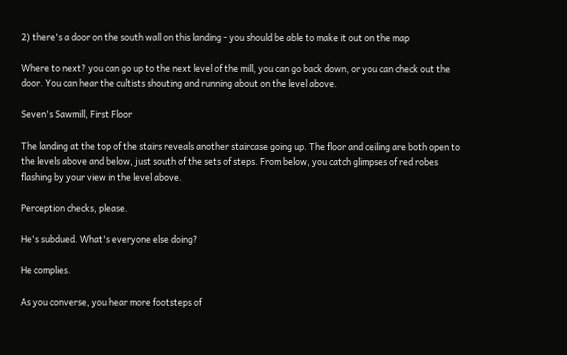2) there's a door on the south wall on this landing - you should be able to make it out on the map

Where to next? you can go up to the next level of the mill, you can go back down, or you can check out the door. You can hear the cultists shouting and running about on the level above.

Seven's Sawmill, First Floor

The landing at the top of the stairs reveals another staircase going up. The floor and ceiling are both open to the levels above and below, just south of the sets of steps. From below, you catch glimpses of red robes flashing by your view in the level above.

Perception checks, please.

He's subdued. What's everyone else doing?

He complies.

As you converse, you hear more footsteps of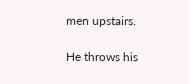men upstairs.

He throws his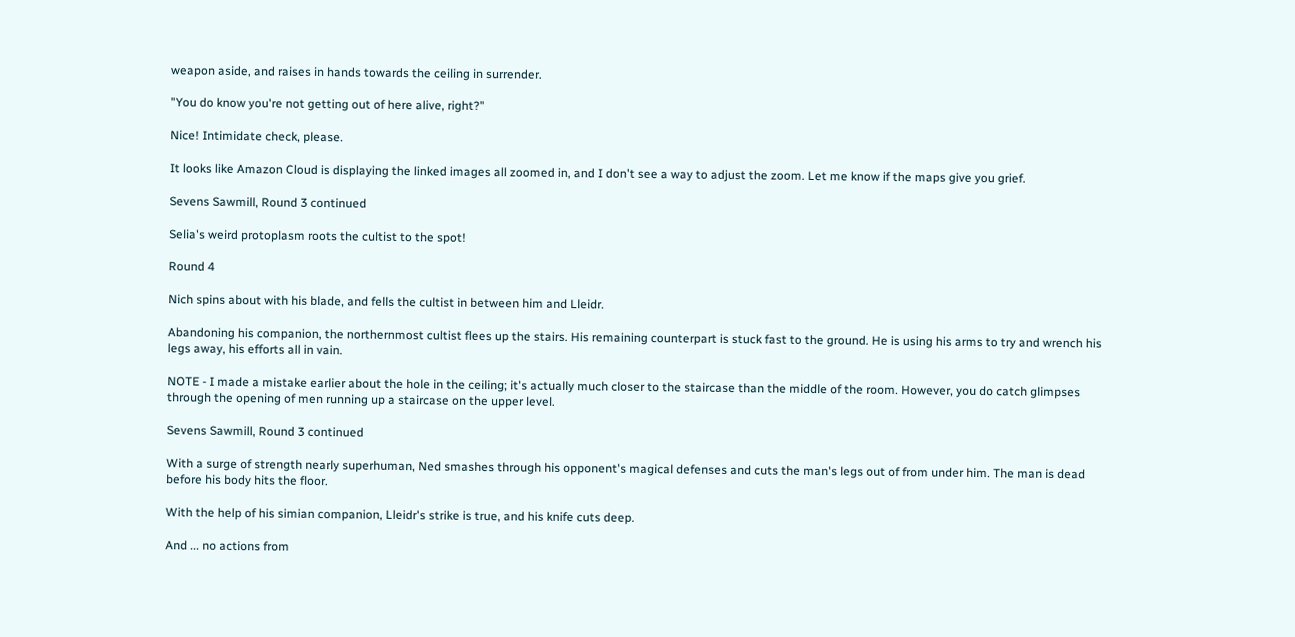weapon aside, and raises in hands towards the ceiling in surrender.

"You do know you're not getting out of here alive, right?"

Nice! Intimidate check, please.

It looks like Amazon Cloud is displaying the linked images all zoomed in, and I don't see a way to adjust the zoom. Let me know if the maps give you grief.

Sevens Sawmill, Round 3 continued

Selia's weird protoplasm roots the cultist to the spot!

Round 4

Nich spins about with his blade, and fells the cultist in between him and Lleidr.

Abandoning his companion, the northernmost cultist flees up the stairs. His remaining counterpart is stuck fast to the ground. He is using his arms to try and wrench his legs away, his efforts all in vain.

NOTE - I made a mistake earlier about the hole in the ceiling; it's actually much closer to the staircase than the middle of the room. However, you do catch glimpses through the opening of men running up a staircase on the upper level.

Sevens Sawmill, Round 3 continued

With a surge of strength nearly superhuman, Ned smashes through his opponent's magical defenses and cuts the man's legs out of from under him. The man is dead before his body hits the floor.

With the help of his simian companion, Lleidr's strike is true, and his knife cuts deep.

And ... no actions from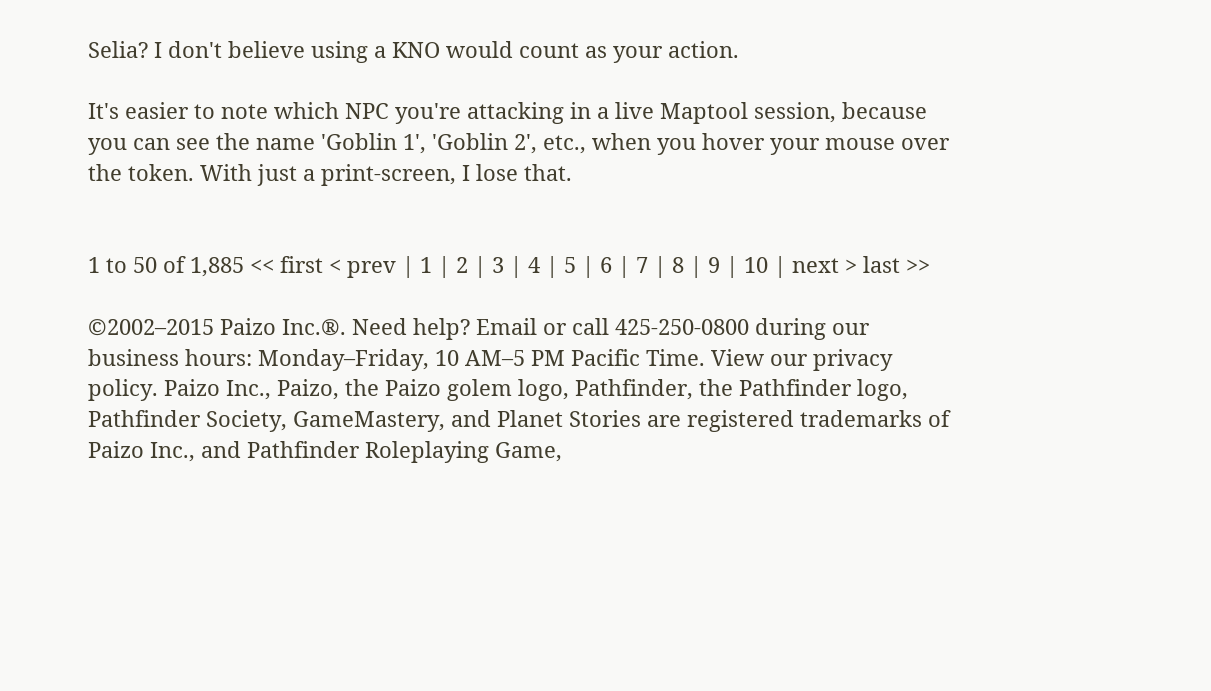Selia? I don't believe using a KNO would count as your action.

It's easier to note which NPC you're attacking in a live Maptool session, because you can see the name 'Goblin 1', 'Goblin 2', etc., when you hover your mouse over the token. With just a print-screen, I lose that.


1 to 50 of 1,885 << first < prev | 1 | 2 | 3 | 4 | 5 | 6 | 7 | 8 | 9 | 10 | next > last >>

©2002–2015 Paizo Inc.®. Need help? Email or call 425-250-0800 during our business hours: Monday–Friday, 10 AM–5 PM Pacific Time. View our privacy policy. Paizo Inc., Paizo, the Paizo golem logo, Pathfinder, the Pathfinder logo, Pathfinder Society, GameMastery, and Planet Stories are registered trademarks of Paizo Inc., and Pathfinder Roleplaying Game,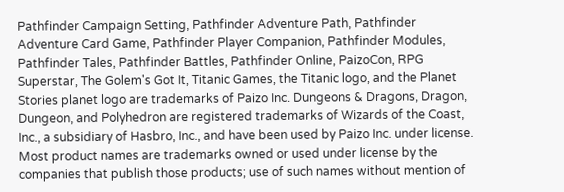Pathfinder Campaign Setting, Pathfinder Adventure Path, Pathfinder Adventure Card Game, Pathfinder Player Companion, Pathfinder Modules, Pathfinder Tales, Pathfinder Battles, Pathfinder Online, PaizoCon, RPG Superstar, The Golem's Got It, Titanic Games, the Titanic logo, and the Planet Stories planet logo are trademarks of Paizo Inc. Dungeons & Dragons, Dragon, Dungeon, and Polyhedron are registered trademarks of Wizards of the Coast, Inc., a subsidiary of Hasbro, Inc., and have been used by Paizo Inc. under license. Most product names are trademarks owned or used under license by the companies that publish those products; use of such names without mention of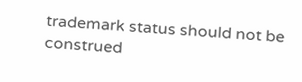trademark status should not be construed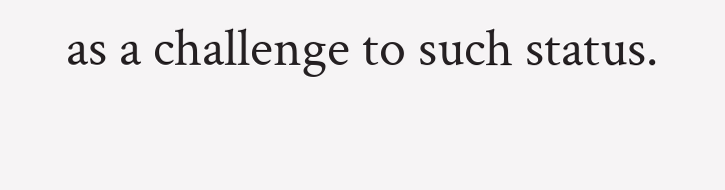as a challenge to such status.